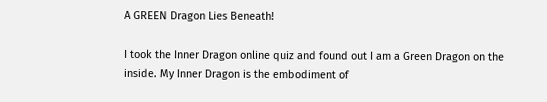A GREEN Dragon Lies Beneath!

I took the Inner Dragon online quiz and found out I am a Green Dragon on the inside. My Inner Dragon is the embodiment of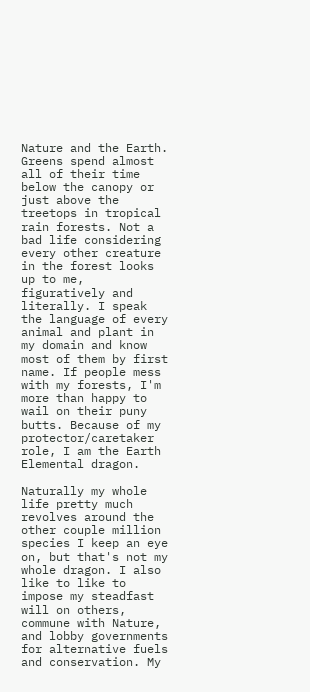Nature and the Earth. Greens spend almost all of their time below the canopy or just above the treetops in tropical rain forests. Not a bad life considering every other creature in the forest looks up to me, figuratively and literally. I speak the language of every animal and plant in my domain and know most of them by first name. If people mess with my forests, I'm more than happy to wail on their puny butts. Because of my protector/caretaker role, I am the Earth Elemental dragon.

Naturally my whole life pretty much revolves around the other couple million species I keep an eye on, but that's not my whole dragon. I also like to like to impose my steadfast will on others, commune with Nature, and lobby governments for alternative fuels and conservation. My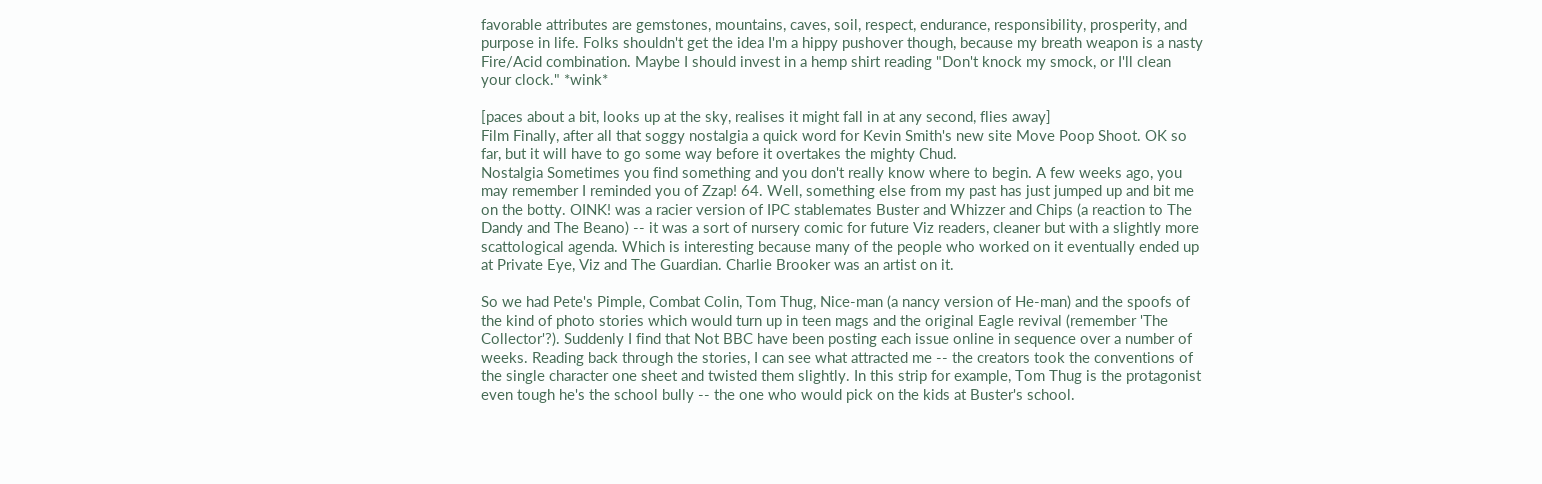favorable attributes are gemstones, mountains, caves, soil, respect, endurance, responsibility, prosperity, and purpose in life. Folks shouldn't get the idea I'm a hippy pushover though, because my breath weapon is a nasty Fire/Acid combination. Maybe I should invest in a hemp shirt reading "Don't knock my smock, or I'll clean your clock." *wink*

[paces about a bit, looks up at the sky, realises it might fall in at any second, flies away]
Film Finally, after all that soggy nostalgia a quick word for Kevin Smith's new site Move Poop Shoot. OK so far, but it will have to go some way before it overtakes the mighty Chud.
Nostalgia Sometimes you find something and you don't really know where to begin. A few weeks ago, you may remember I reminded you of Zzap! 64. Well, something else from my past has just jumped up and bit me on the botty. OINK! was a racier version of IPC stablemates Buster and Whizzer and Chips (a reaction to The Dandy and The Beano) -- it was a sort of nursery comic for future Viz readers, cleaner but with a slightly more scattological agenda. Which is interesting because many of the people who worked on it eventually ended up at Private Eye, Viz and The Guardian. Charlie Brooker was an artist on it.

So we had Pete's Pimple, Combat Colin, Tom Thug, Nice-man (a nancy version of He-man) and the spoofs of the kind of photo stories which would turn up in teen mags and the original Eagle revival (remember 'The Collector'?). Suddenly I find that Not BBC have been posting each issue online in sequence over a number of weeks. Reading back through the stories, I can see what attracted me -- the creators took the conventions of the single character one sheet and twisted them slightly. In this strip for example, Tom Thug is the protagonist even tough he's the school bully -- the one who would pick on the kids at Buster's school.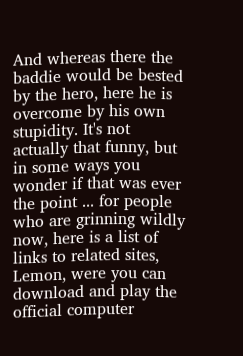And whereas there the baddie would be bested by the hero, here he is overcome by his own stupidity. It's not actually that funny, but in some ways you wonder if that was ever the point ... for people who are grinning wildly now, here is a list of links to related sites, Lemon, were you can download and play the official computer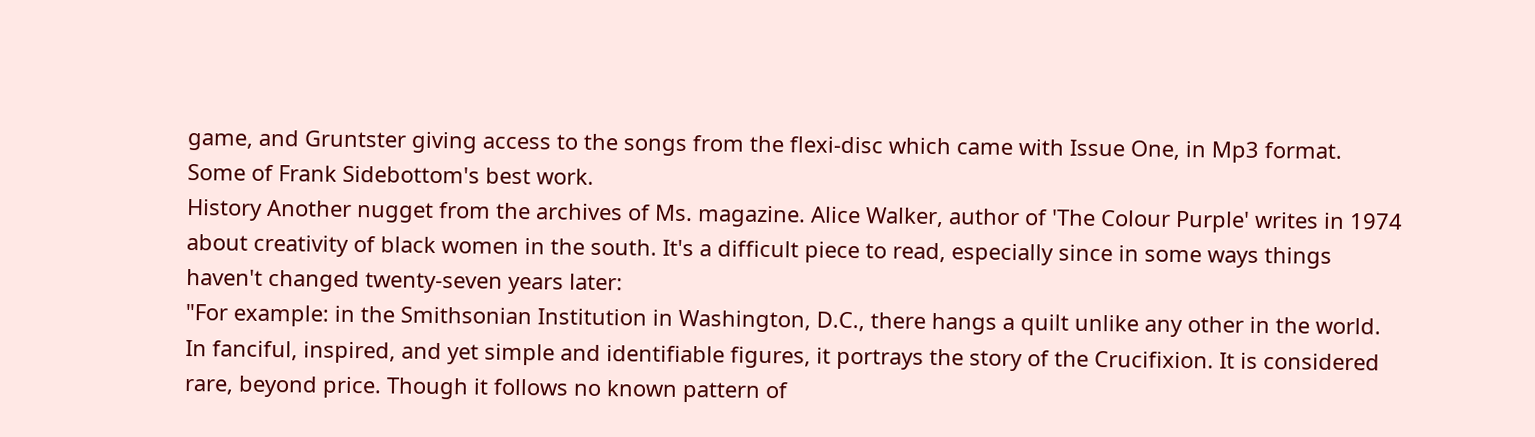game, and Gruntster giving access to the songs from the flexi-disc which came with Issue One, in Mp3 format. Some of Frank Sidebottom's best work.
History Another nugget from the archives of Ms. magazine. Alice Walker, author of 'The Colour Purple' writes in 1974 about creativity of black women in the south. It's a difficult piece to read, especially since in some ways things haven't changed twenty-seven years later:
"For example: in the Smithsonian Institution in Washington, D.C., there hangs a quilt unlike any other in the world. In fanciful, inspired, and yet simple and identifiable figures, it portrays the story of the Crucifixion. It is considered rare, beyond price. Though it follows no known pattern of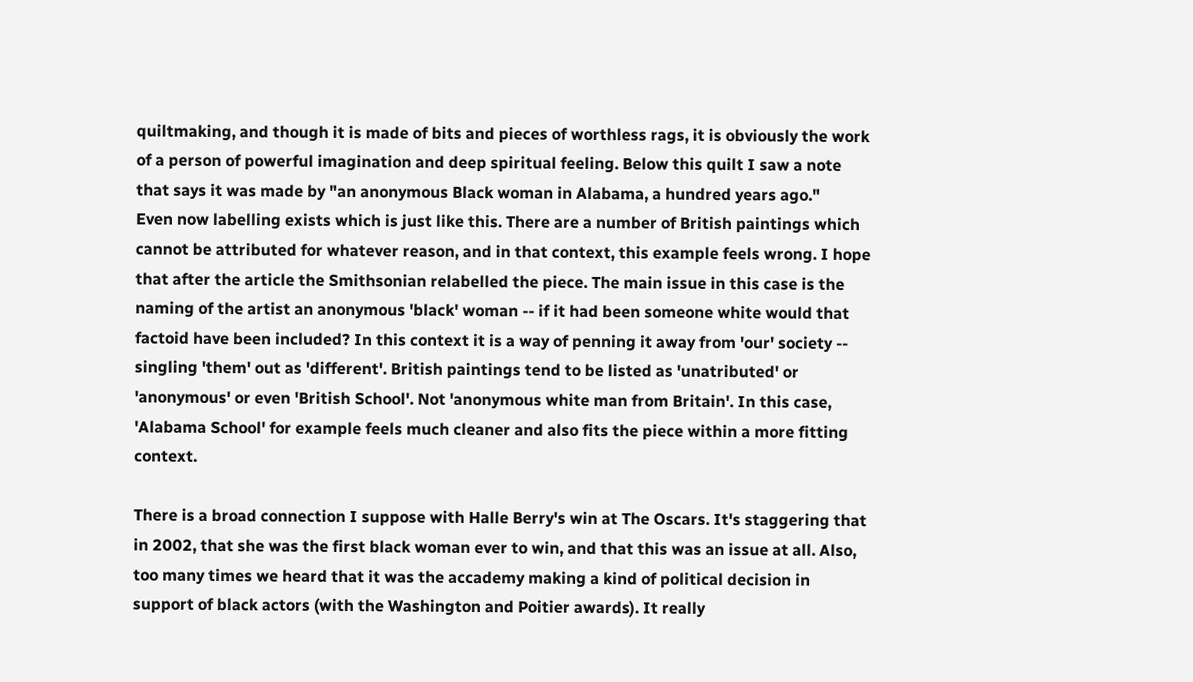quiltmaking, and though it is made of bits and pieces of worthless rags, it is obviously the work of a person of powerful imagination and deep spiritual feeling. Below this quilt I saw a note that says it was made by "an anonymous Black woman in Alabama, a hundred years ago."
Even now labelling exists which is just like this. There are a number of British paintings which cannot be attributed for whatever reason, and in that context, this example feels wrong. I hope that after the article the Smithsonian relabelled the piece. The main issue in this case is the naming of the artist an anonymous 'black' woman -- if it had been someone white would that factoid have been included? In this context it is a way of penning it away from 'our' society -- singling 'them' out as 'different'. British paintings tend to be listed as 'unatributed' or 'anonymous' or even 'British School'. Not 'anonymous white man from Britain'. In this case, 'Alabama School' for example feels much cleaner and also fits the piece within a more fitting context.

There is a broad connection I suppose with Halle Berry's win at The Oscars. It's staggering that in 2002, that she was the first black woman ever to win, and that this was an issue at all. Also, too many times we heard that it was the accademy making a kind of political decision in support of black actors (with the Washington and Poitier awards). It really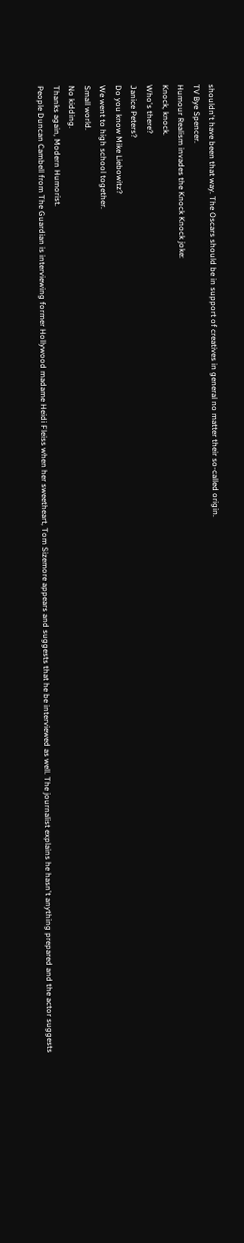shouldn't have been that way. The Oscars should be in support of creatives in general no matter their so-called origin.
TV Bye Spencer.
Humour Realism invades the Knock Knock joke:
Knock, knock.
Who's there?
Janice Peters?
Do you know Mike Liebowitz?
We went to high school together.
Small world.
No kidding.
Thanks again, Modern Humorist.
People Duncan Cambell from The Guardian is interviewing former Hollywood madame Heidi Fleiss when her sweetheart, Tom Sizemore appears and suggests that he be interviewed as well. The journalist explains he hasn't anything prepared and the actor suggests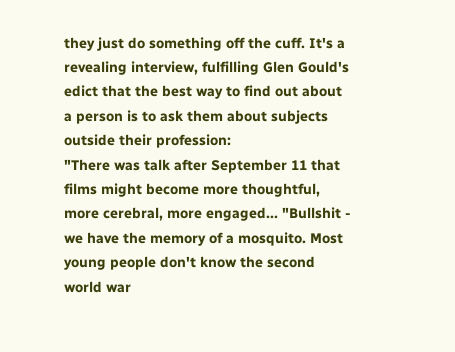they just do something off the cuff. It's a revealing interview, fulfilling Glen Gould's edict that the best way to find out about a person is to ask them about subjects outside their profession:
"There was talk after September 11 that films might become more thoughtful, more cerebral, more engaged... "Bullshit - we have the memory of a mosquito. Most young people don't know the second world war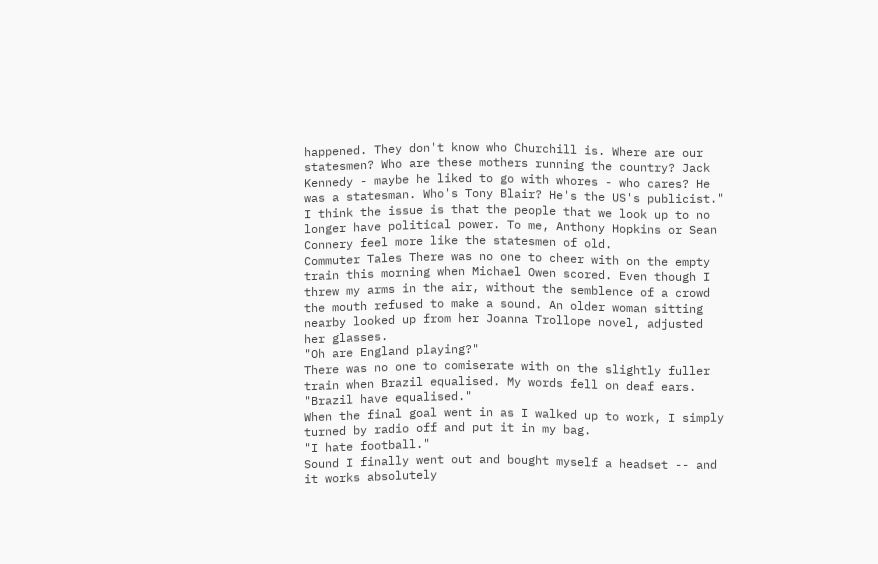happened. They don't know who Churchill is. Where are our statesmen? Who are these mothers running the country? Jack Kennedy - maybe he liked to go with whores - who cares? He was a statesman. Who's Tony Blair? He's the US's publicist."
I think the issue is that the people that we look up to no longer have political power. To me, Anthony Hopkins or Sean Connery feel more like the statesmen of old.
Commuter Tales There was no one to cheer with on the empty train this morning when Michael Owen scored. Even though I threw my arms in the air, without the semblence of a crowd the mouth refused to make a sound. An older woman sitting nearby looked up from her Joanna Trollope novel, adjusted her glasses.
"Oh are England playing?"
There was no one to comiserate with on the slightly fuller train when Brazil equalised. My words fell on deaf ears.
"Brazil have equalised."
When the final goal went in as I walked up to work, I simply turned by radio off and put it in my bag.
"I hate football."
Sound I finally went out and bought myself a headset -- and it works absolutely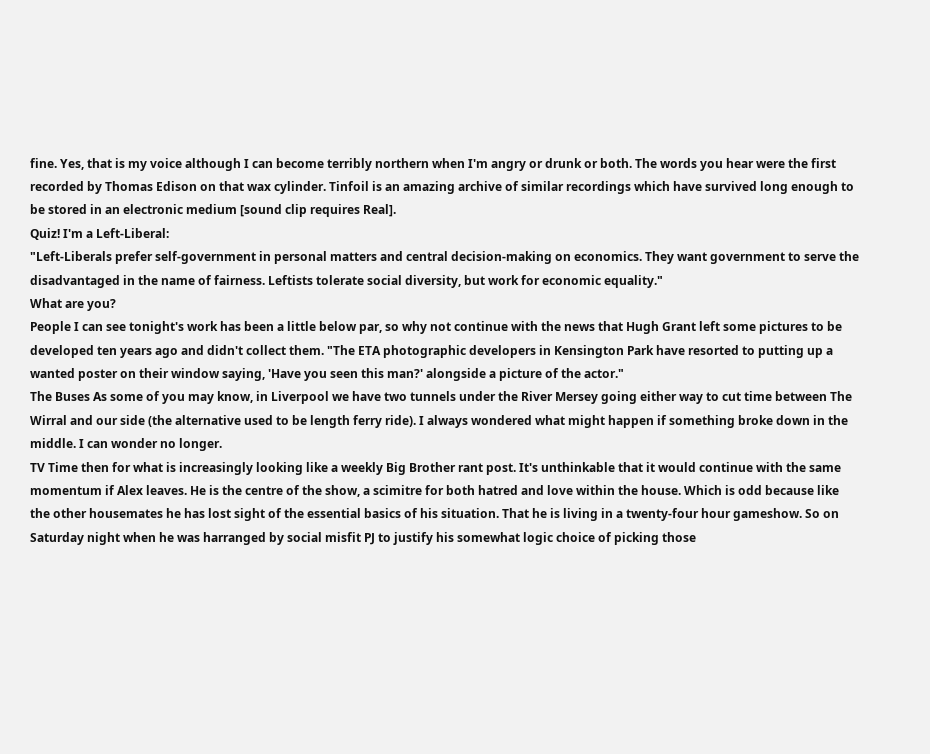fine. Yes, that is my voice although I can become terribly northern when I'm angry or drunk or both. The words you hear were the first recorded by Thomas Edison on that wax cylinder. Tinfoil is an amazing archive of similar recordings which have survived long enough to be stored in an electronic medium [sound clip requires Real].
Quiz! I'm a Left-Liberal:
"Left-Liberals prefer self-government in personal matters and central decision-making on economics. They want government to serve the disadvantaged in the name of fairness. Leftists tolerate social diversity, but work for economic equality."
What are you?
People I can see tonight's work has been a little below par, so why not continue with the news that Hugh Grant left some pictures to be developed ten years ago and didn't collect them. "The ETA photographic developers in Kensington Park have resorted to putting up a wanted poster on their window saying, 'Have you seen this man?' alongside a picture of the actor."
The Buses As some of you may know, in Liverpool we have two tunnels under the River Mersey going either way to cut time between The Wirral and our side (the alternative used to be length ferry ride). I always wondered what might happen if something broke down in the middle. I can wonder no longer.
TV Time then for what is increasingly looking like a weekly Big Brother rant post. It's unthinkable that it would continue with the same momentum if Alex leaves. He is the centre of the show, a scimitre for both hatred and love within the house. Which is odd because like the other housemates he has lost sight of the essential basics of his situation. That he is living in a twenty-four hour gameshow. So on Saturday night when he was harranged by social misfit PJ to justify his somewhat logic choice of picking those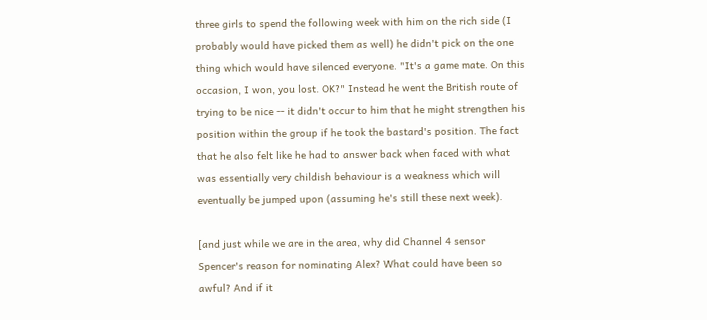three girls to spend the following week with him on the rich side (I probably would have picked them as well) he didn't pick on the one thing which would have silenced everyone. "It's a game mate. On this occasion, I won, you lost. OK?" Instead he went the British route of trying to be nice -- it didn't occur to him that he might strengthen his position within the group if he took the bastard's position. The fact that he also felt like he had to answer back when faced with what was essentially very childish behaviour is a weakness which will eventually be jumped upon (assuming he's still these next week).

[and just while we are in the area, why did Channel 4 sensor Spencer's reason for nominating Alex? What could have been so awful? And if it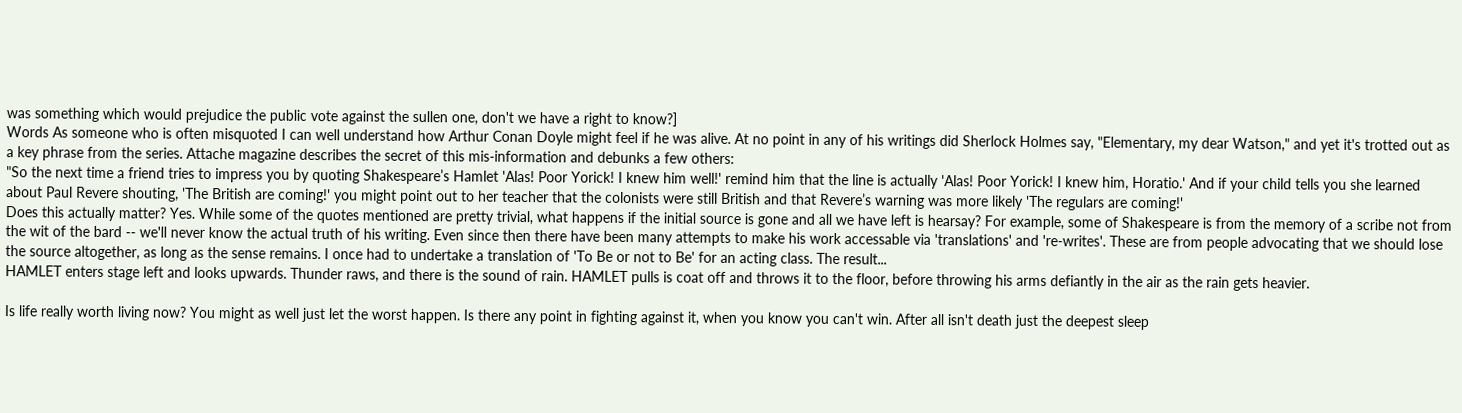was something which would prejudice the public vote against the sullen one, don't we have a right to know?]
Words As someone who is often misquoted I can well understand how Arthur Conan Doyle might feel if he was alive. At no point in any of his writings did Sherlock Holmes say, "Elementary, my dear Watson," and yet it's trotted out as a key phrase from the series. Attache magazine describes the secret of this mis-information and debunks a few others:
"So the next time a friend tries to impress you by quoting Shakespeare’s Hamlet 'Alas! Poor Yorick! I knew him well!' remind him that the line is actually 'Alas! Poor Yorick! I knew him, Horatio.' And if your child tells you she learned about Paul Revere shouting, 'The British are coming!' you might point out to her teacher that the colonists were still British and that Revere’s warning was more likely 'The regulars are coming!'
Does this actually matter? Yes. While some of the quotes mentioned are pretty trivial, what happens if the initial source is gone and all we have left is hearsay? For example, some of Shakespeare is from the memory of a scribe not from the wit of the bard -- we'll never know the actual truth of his writing. Even since then there have been many attempts to make his work accessable via 'translations' and 're-writes'. These are from people advocating that we should lose the source altogether, as long as the sense remains. I once had to undertake a translation of 'To Be or not to Be' for an acting class. The result...
HAMLET enters stage left and looks upwards. Thunder raws, and there is the sound of rain. HAMLET pulls is coat off and throws it to the floor, before throwing his arms defiantly in the air as the rain gets heavier.

Is life really worth living now? You might as well just let the worst happen. Is there any point in fighting against it, when you know you can't win. After all isn't death just the deepest sleep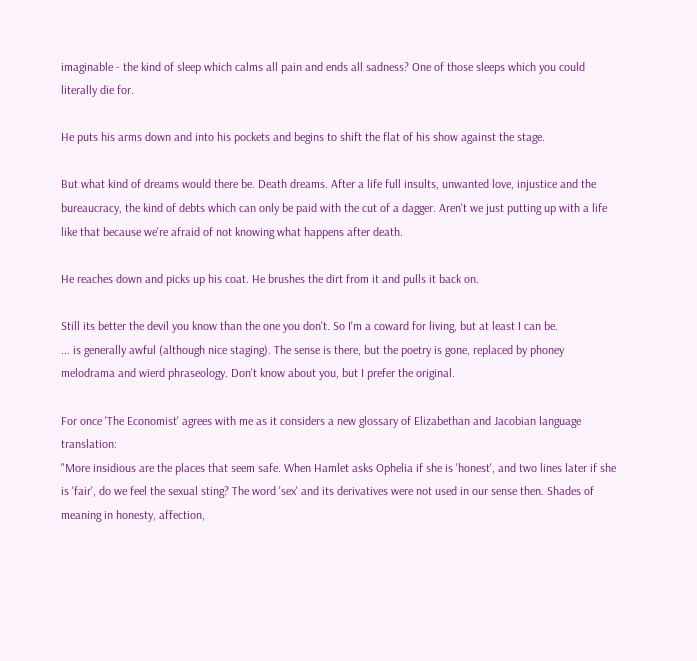imaginable - the kind of sleep which calms all pain and ends all sadness? One of those sleeps which you could literally die for.

He puts his arms down and into his pockets and begins to shift the flat of his show against the stage.

But what kind of dreams would there be. Death dreams. After a life full insults, unwanted love, injustice and the bureaucracy, the kind of debts which can only be paid with the cut of a dagger. Aren't we just putting up with a life like that because we're afraid of not knowing what happens after death.

He reaches down and picks up his coat. He brushes the dirt from it and pulls it back on.

Still its better the devil you know than the one you don't. So I'm a coward for living, but at least I can be.
... is generally awful (although nice staging). The sense is there, but the poetry is gone, replaced by phoney melodrama and wierd phraseology. Don't know about you, but I prefer the original.

For once 'The Economist' agrees with me as it considers a new glossary of Elizabethan and Jacobian language translation:
"More insidious are the places that seem safe. When Hamlet asks Ophelia if she is 'honest', and two lines later if she is 'fair', do we feel the sexual sting? The word 'sex' and its derivatives were not used in our sense then. Shades of meaning in honesty, affection,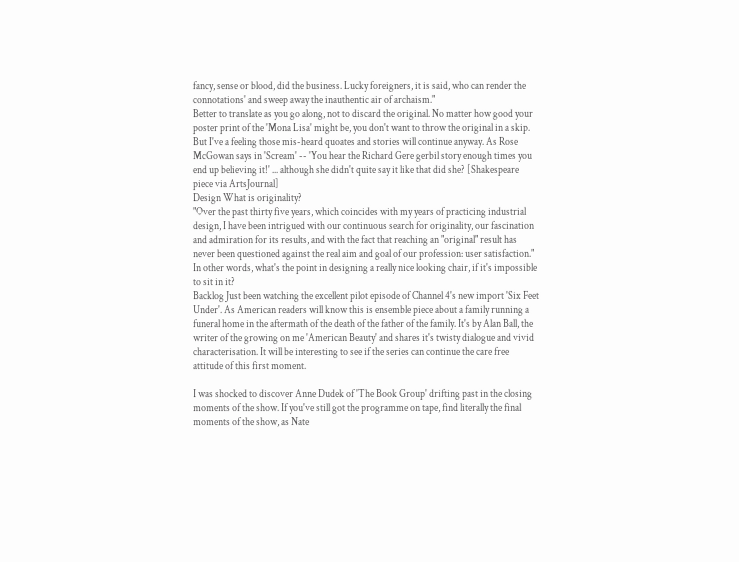fancy, sense or blood, did the business. Lucky foreigners, it is said, who can render the connotations' and sweep away the inauthentic air of archaism."
Better to translate as you go along, not to discard the original. No matter how good your poster print of the 'Mona Lisa' might be, you don't want to throw the original in a skip. But I've a feeling those mis-heard quoates and stories will continue anyway. As Rose McGowan says in 'Scream' -- 'You hear the Richard Gere gerbil story enough times you end up believing it!' ... although she didn't quite say it like that did she? [Shakespeare piece via ArtsJournal]
Design What is originality?
"Over the past thirty five years, which coincides with my years of practicing industrial design, I have been intrigued with our continuous search for originality, our fascination and admiration for its results, and with the fact that reaching an "original" result has never been questioned against the real aim and goal of our profession: user satisfaction."
In other words, what's the point in designing a really nice looking chair, if it's impossible to sit in it?
Backlog Just been watching the excellent pilot episode of Channel 4's new import 'Six Feet Under'. As American readers will know this is ensemble piece about a family running a funeral home in the aftermath of the death of the father of the family. It's by Alan Ball, the writer of the growing on me 'American Beauty' and shares it's twisty dialogue and vivid characterisation. It will be interesting to see if the series can continue the care free attitude of this first moment.

I was shocked to discover Anne Dudek of 'The Book Group' drifting past in the closing moments of the show. If you've still got the programme on tape, find literally the final moments of the show, as Nate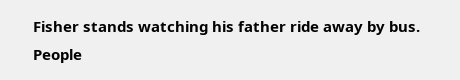Fisher stands watching his father ride away by bus. People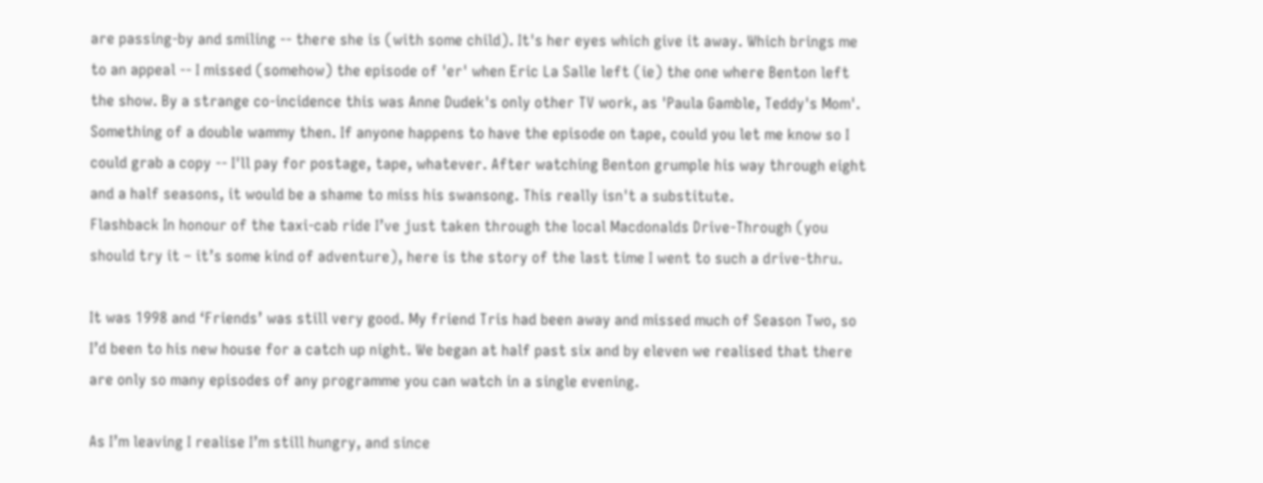are passing-by and smiling -- there she is (with some child). It's her eyes which give it away. Which brings me to an appeal -- I missed (somehow) the episode of 'er' when Eric La Salle left (ie) the one where Benton left the show. By a strange co-incidence this was Anne Dudek's only other TV work, as 'Paula Gamble, Teddy's Mom'. Something of a double wammy then. If anyone happens to have the episode on tape, could you let me know so I could grab a copy -- I'll pay for postage, tape, whatever. After watching Benton grumple his way through eight and a half seasons, it would be a shame to miss his swansong. This really isn't a substitute.
Flashback In honour of the taxi-cab ride I’ve just taken through the local Macdonalds Drive-Through (you should try it – it’s some kind of adventure), here is the story of the last time I went to such a drive-thru.

It was 1998 and ‘Friends’ was still very good. My friend Tris had been away and missed much of Season Two, so I’d been to his new house for a catch up night. We began at half past six and by eleven we realised that there are only so many episodes of any programme you can watch in a single evening.

As I’m leaving I realise I’m still hungry, and since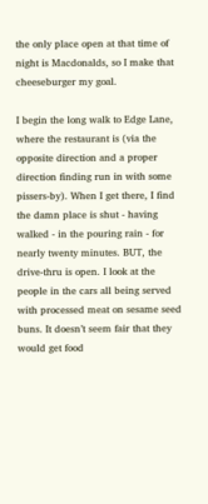the only place open at that time of night is Macdonalds, so I make that cheeseburger my goal.

I begin the long walk to Edge Lane, where the restaurant is (via the opposite direction and a proper direction finding run in with some pissers-by). When I get there, I find the damn place is shut - having walked - in the pouring rain - for nearly twenty minutes. BUT, the drive-thru is open. I look at the people in the cars all being served with processed meat on sesame seed buns. It doesn’t seem fair that they would get food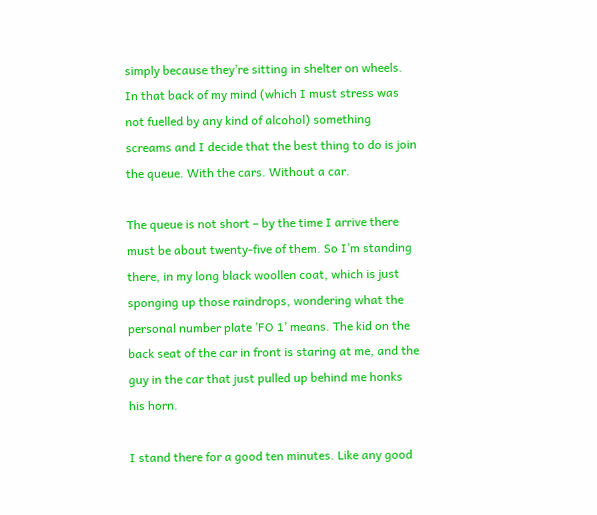simply because they’re sitting in shelter on wheels. In that back of my mind (which I must stress was not fuelled by any kind of alcohol) something screams and I decide that the best thing to do is join the queue. With the cars. Without a car.

The queue is not short – by the time I arrive there must be about twenty-five of them. So I’m standing there, in my long black woollen coat, which is just sponging up those raindrops, wondering what the personal number plate ’FO 1’ means. The kid on the back seat of the car in front is staring at me, and the guy in the car that just pulled up behind me honks his horn.

I stand there for a good ten minutes. Like any good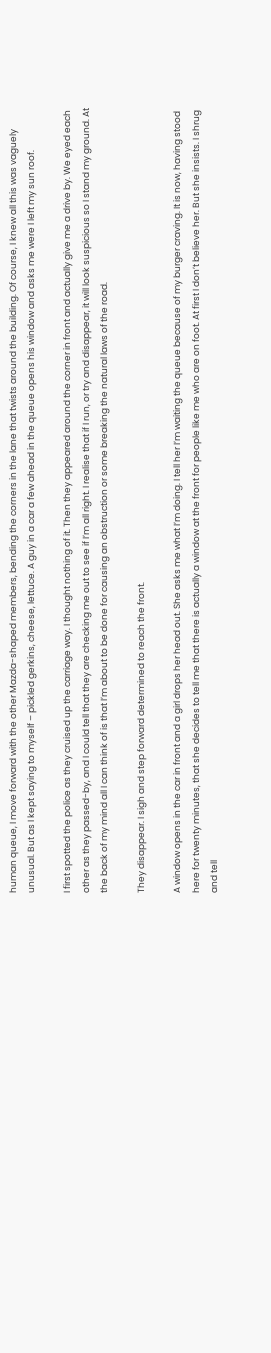human queue, I move forward with the other Mazda-shaped members, bending the corners in the lane that twists around the building. Of course, I knew all this was vaguely unusual. But as I kept saying to myself – pickled gerkins, cheese, lettuce. A guy in a car a few ahead in the queue opens his window and asks me were I left my sun roof.

I first spotted the police as they cruised up the carriage way. I thought nothing of it. Then they appeared around the corner in front and actually give me a drive by. We eyed each other as they passed-by, and I could tell that they are checking me out to see if I’m all right. I realise that if I run, or try and disappear, it will look suspicious so I stand my ground. At the back of my mind all I can think of is that I’m about to be done for causing an obstruction or some breaking the natural laws of the road.

They disappear. I sigh and step forward determined to reach the front.

A window opens in the car in front and a girl drops her head out. She asks me what I’m doing. I tell her I’m waiting the queue because of my burger craving. It is now, having stood here for twenty minutes, that she decides to tell me that there is actually a window at the front for people like me who are on foot. At first I don’t believe her. But she insists. I shrug and tell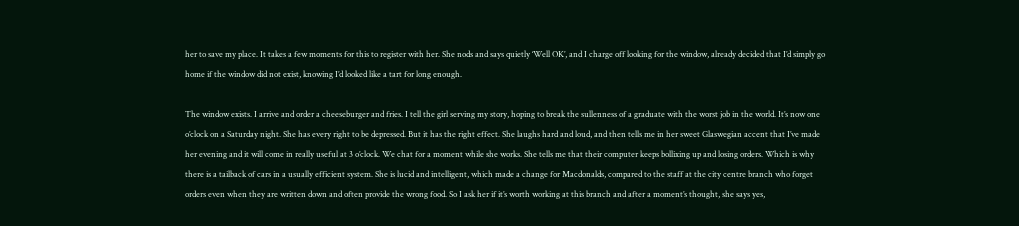her to save my place. It takes a few moments for this to register with her. She nods and says quietly ‘Well OK’, and I charge off looking for the window, already decided that I’d simply go home if the window did not exist, knowing I’d looked like a tart for long enough.

The window exists. I arrive and order a cheeseburger and fries. I tell the girl serving my story, hoping to break the sullenness of a graduate with the worst job in the world. It’s now one o’clock on a Saturday night. She has every right to be depressed. But it has the right effect. She laughs hard and loud, and then tells me in her sweet Glaswegian accent that I’ve made her evening and it will come in really useful at 3 o’clock. We chat for a moment while she works. She tells me that their computer keeps bollixing up and losing orders. Which is why there is a tailback of cars in a usually efficient system. She is lucid and intelligent, which made a change for Macdonalds, compared to the staff at the city centre branch who forget orders even when they are written down and often provide the wrong food. So I ask her if it’s worth working at this branch and after a moment’s thought, she says yes,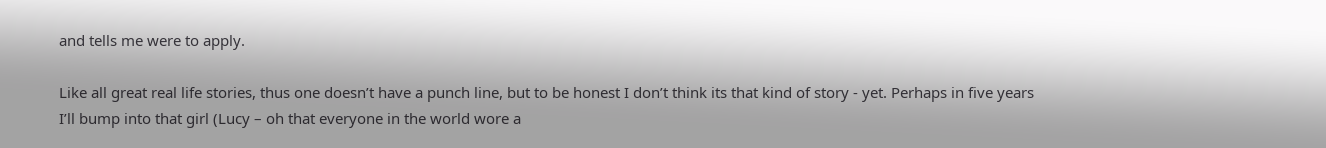and tells me were to apply.

Like all great real life stories, thus one doesn’t have a punch line, but to be honest I don’t think its that kind of story - yet. Perhaps in five years I’ll bump into that girl (Lucy – oh that everyone in the world wore a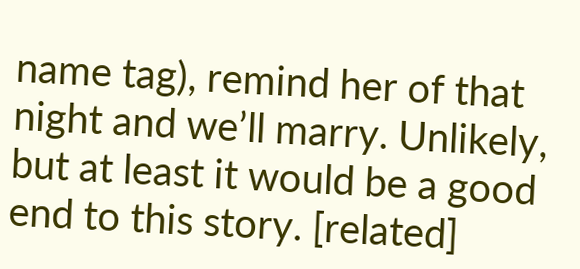name tag), remind her of that night and we’ll marry. Unlikely, but at least it would be a good end to this story. [related]